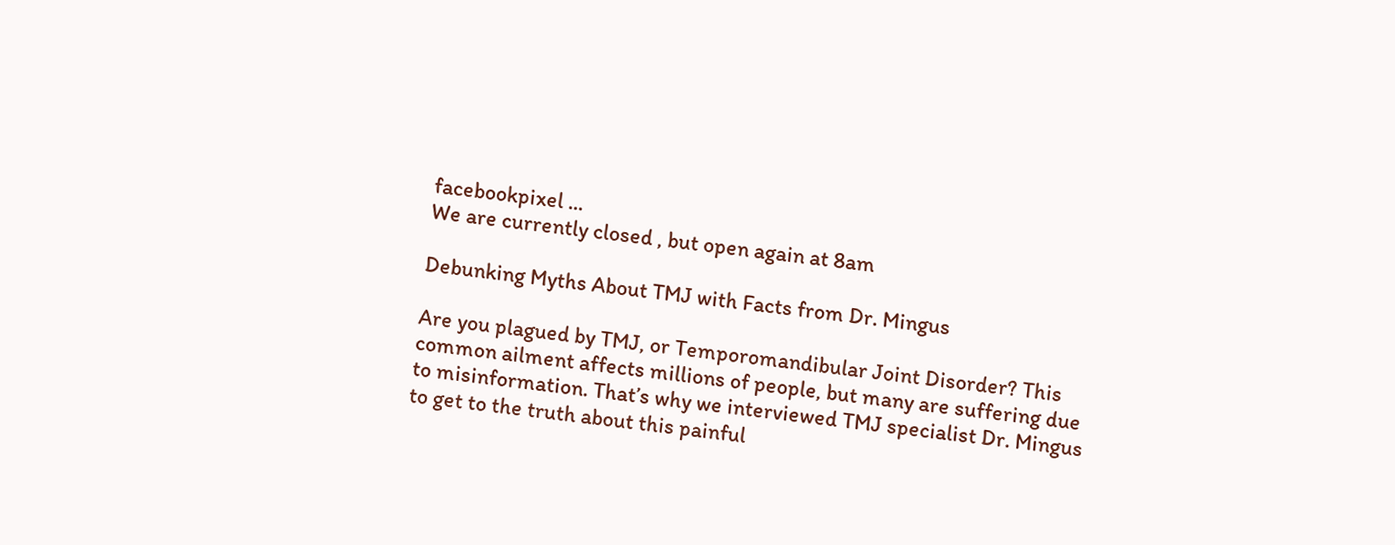facebookpixel ...
We are currently closed , but open again at 8am

Debunking Myths About TMJ with Facts from Dr. Mingus

Are you plagued by TMJ, or Temporomandibular Joint Disorder? This common ailment affects millions of people, but many are suffering due to misinformation. That’s why we interviewed TMJ specialist Dr. Mingus to get to the truth about this painful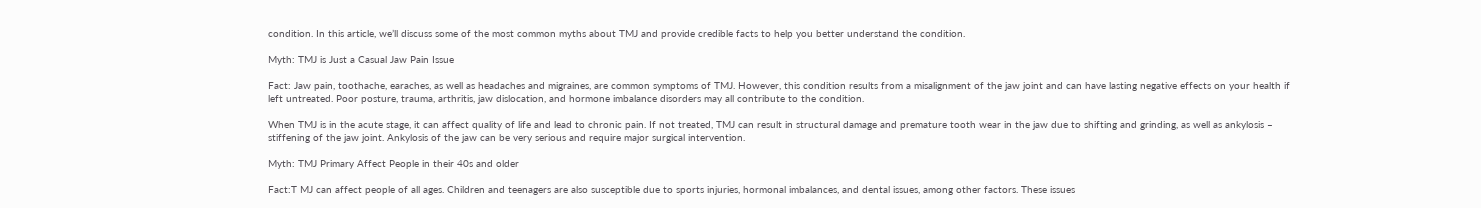condition. In this article, we’ll discuss some of the most common myths about TMJ and provide credible facts to help you better understand the condition.

Myth: TMJ is Just a Casual Jaw Pain Issue

Fact: Jaw pain, toothache, earaches, as well as headaches and migraines, are common symptoms of TMJ. However, this condition results from a misalignment of the jaw joint and can have lasting negative effects on your health if left untreated. Poor posture, trauma, arthritis, jaw dislocation, and hormone imbalance disorders may all contribute to the condition.

When TMJ is in the acute stage, it can affect quality of life and lead to chronic pain. If not treated, TMJ can result in structural damage and premature tooth wear in the jaw due to shifting and grinding, as well as ankylosis – stiffening of the jaw joint. Ankylosis of the jaw can be very serious and require major surgical intervention.

Myth: TMJ Primary Affect People in their 40s and older

Fact:T MJ can affect people of all ages. Children and teenagers are also susceptible due to sports injuries, hormonal imbalances, and dental issues, among other factors. These issues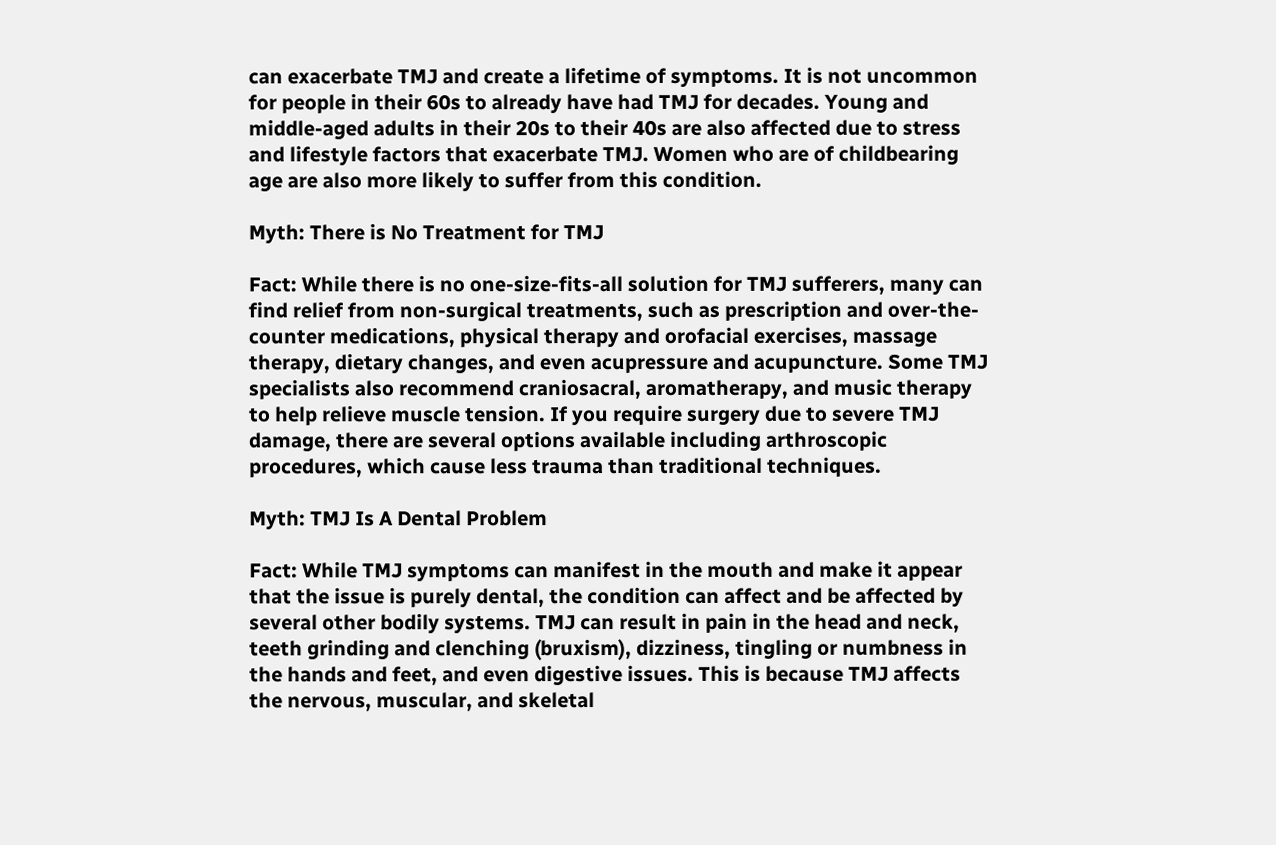can exacerbate TMJ and create a lifetime of symptoms. It is not uncommon for people in their 60s to already have had TMJ for decades. Young and middle-aged adults in their 20s to their 40s are also affected due to stress and lifestyle factors that exacerbate TMJ. Women who are of childbearing age are also more likely to suffer from this condition.

Myth: There is No Treatment for TMJ

Fact: While there is no one-size-fits-all solution for TMJ sufferers, many can find relief from non-surgical treatments, such as prescription and over-the-counter medications, physical therapy and orofacial exercises, massage therapy, dietary changes, and even acupressure and acupuncture. Some TMJ specialists also recommend craniosacral, aromatherapy, and music therapy to help relieve muscle tension. If you require surgery due to severe TMJ damage, there are several options available including arthroscopic procedures, which cause less trauma than traditional techniques.

Myth: TMJ Is A Dental Problem

Fact: While TMJ symptoms can manifest in the mouth and make it appear that the issue is purely dental, the condition can affect and be affected by several other bodily systems. TMJ can result in pain in the head and neck, teeth grinding and clenching (bruxism), dizziness, tingling or numbness in the hands and feet, and even digestive issues. This is because TMJ affects the nervous, muscular, and skeletal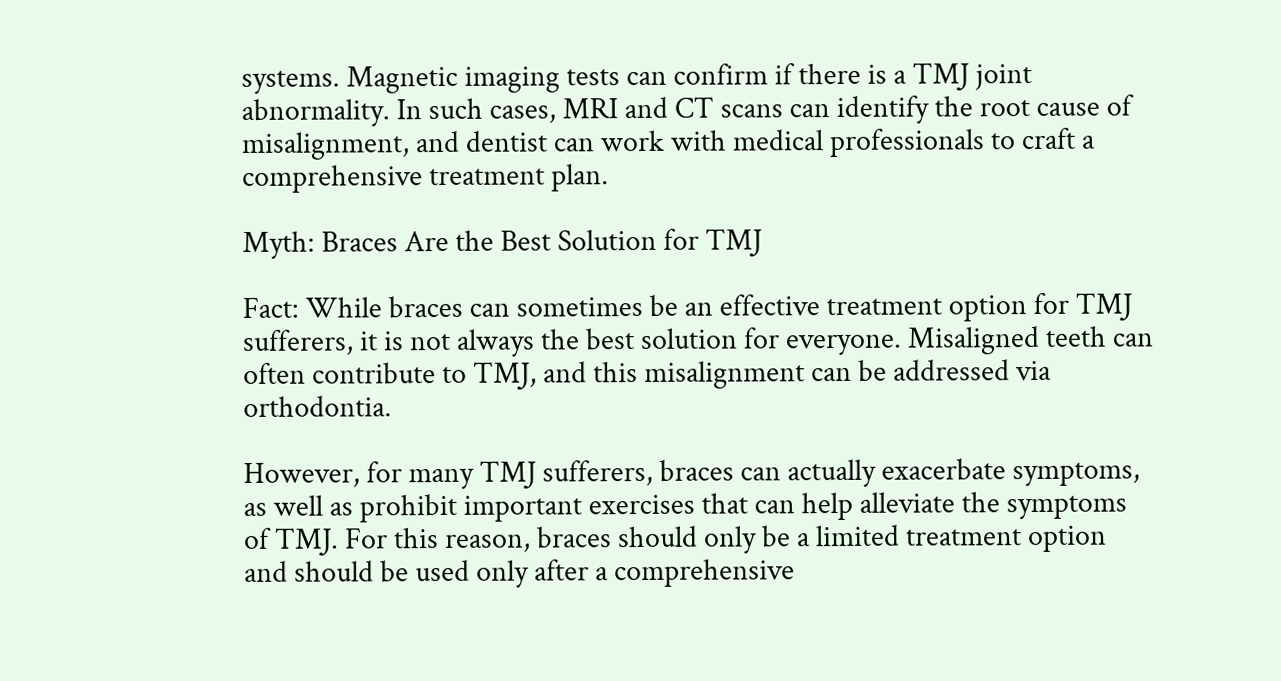systems. Magnetic imaging tests can confirm if there is a TMJ joint abnormality. In such cases, MRI and CT scans can identify the root cause of misalignment, and dentist can work with medical professionals to craft a comprehensive treatment plan.

Myth: Braces Are the Best Solution for TMJ

Fact: While braces can sometimes be an effective treatment option for TMJ sufferers, it is not always the best solution for everyone. Misaligned teeth can often contribute to TMJ, and this misalignment can be addressed via orthodontia.

However, for many TMJ sufferers, braces can actually exacerbate symptoms, as well as prohibit important exercises that can help alleviate the symptoms of TMJ. For this reason, braces should only be a limited treatment option and should be used only after a comprehensive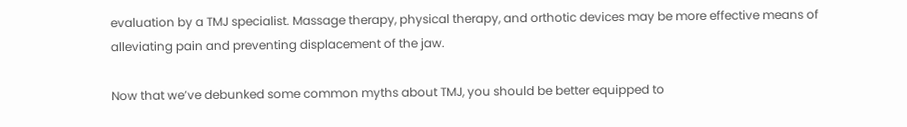evaluation by a TMJ specialist. Massage therapy, physical therapy, and orthotic devices may be more effective means of alleviating pain and preventing displacement of the jaw.

Now that we’ve debunked some common myths about TMJ, you should be better equipped to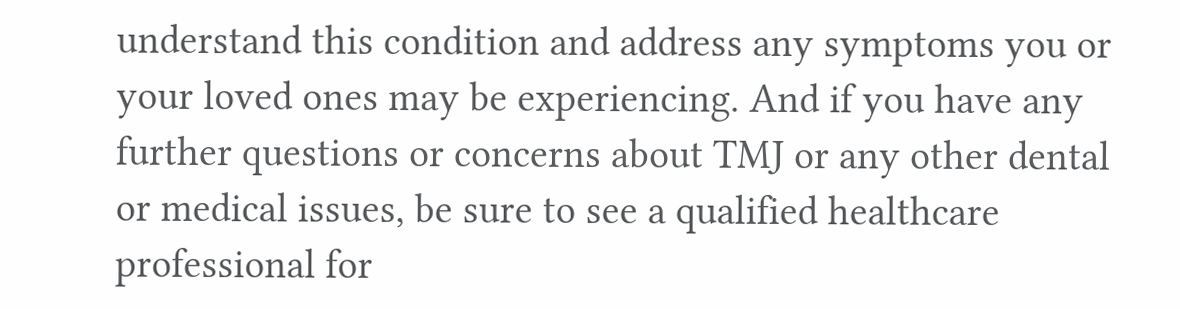understand this condition and address any symptoms you or your loved ones may be experiencing. And if you have any further questions or concerns about TMJ or any other dental or medical issues, be sure to see a qualified healthcare professional for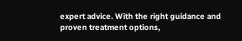expert advice. With the right guidance and proven treatment options,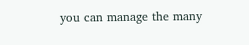you can manage the many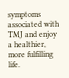symptoms associated with TMJ and enjoy a healthier, more fulfilling life.